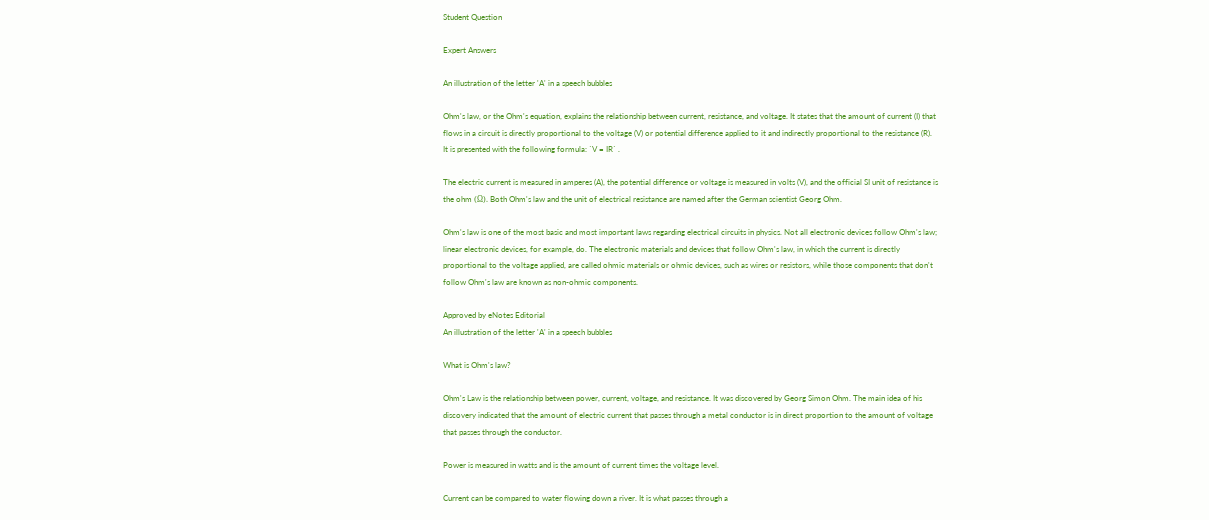Student Question

Expert Answers

An illustration of the letter 'A' in a speech bubbles

Ohm's law, or the Ohm's equation, explains the relationship between current, resistance, and voltage. It states that the amount of current (I) that flows in a circuit is directly proportional to the voltage (V) or potential difference applied to it and indirectly proportional to the resistance (R). It is presented with the following formula: `V = IR` .

The electric current is measured in amperes (A), the potential difference or voltage is measured in volts (V), and the official SI unit of resistance is the ohm (Ω). Both Ohm's law and the unit of electrical resistance are named after the German scientist Georg Ohm.

Ohm's law is one of the most basic and most important laws regarding electrical circuits in physics. Not all electronic devices follow Ohm's law; linear electronic devices, for example, do. The electronic materials and devices that follow Ohm's law, in which the current is directly proportional to the voltage applied, are called ohmic materials or ohmic devices, such as wires or resistors, while those components that don't follow Ohm's law are known as non-ohmic components.

Approved by eNotes Editorial
An illustration of the letter 'A' in a speech bubbles

What is Ohm's law?

Ohm's Law is the relationship between power, current, voltage, and resistance. It was discovered by Georg Simon Ohm. The main idea of his discovery indicated that the amount of electric current that passes through a metal conductor is in direct proportion to the amount of voltage that passes through the conductor.

Power is measured in watts and is the amount of current times the voltage level.

Current can be compared to water flowing down a river. It is what passes through a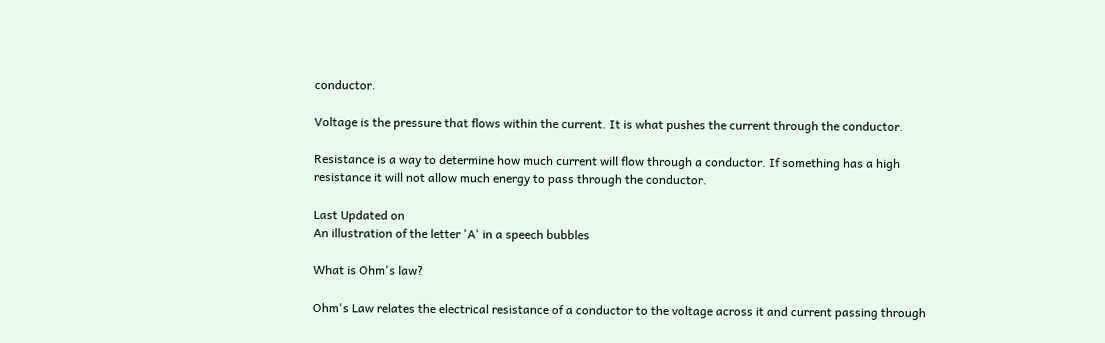conductor.

Voltage is the pressure that flows within the current. It is what pushes the current through the conductor.

Resistance is a way to determine how much current will flow through a conductor. If something has a high resistance it will not allow much energy to pass through the conductor.

Last Updated on
An illustration of the letter 'A' in a speech bubbles

What is Ohm's law?

Ohm's Law relates the electrical resistance of a conductor to the voltage across it and current passing through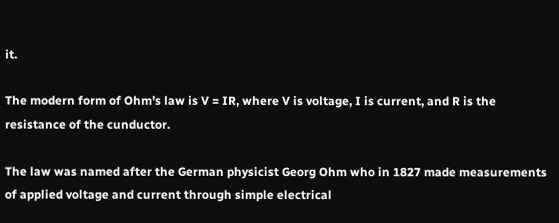it.

The modern form of Ohm's law is V = IR, where V is voltage, I is current, and R is the resistance of the cunductor.

The law was named after the German physicist Georg Ohm who in 1827 made measurements of applied voltage and current through simple electrical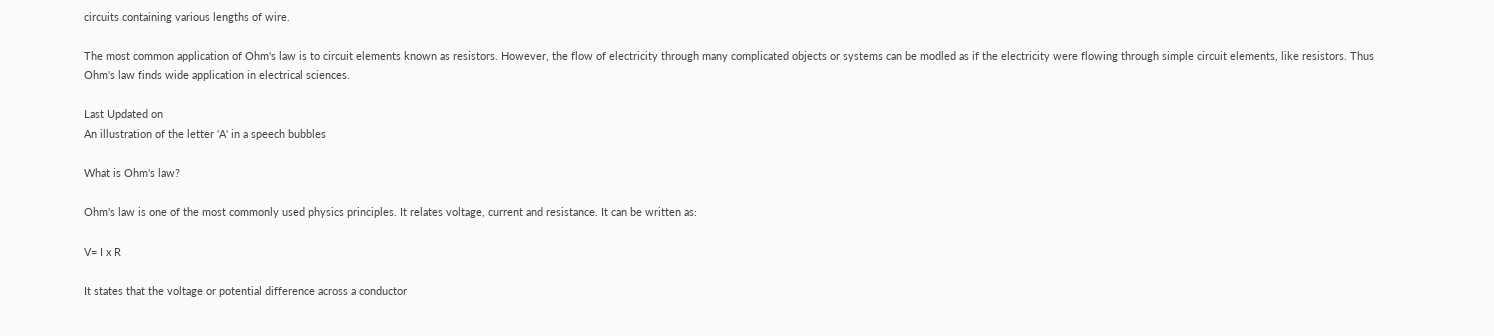circuits containing various lengths of wire.

The most common application of Ohm's law is to circuit elements known as resistors. However, the flow of electricity through many complicated objects or systems can be modled as if the electricity were flowing through simple circuit elements, like resistors. Thus Ohm's law finds wide application in electrical sciences.

Last Updated on
An illustration of the letter 'A' in a speech bubbles

What is Ohm's law?

Ohm's law is one of the most commonly used physics principles. It relates voltage, current and resistance. It can be written as:

V= I x R

It states that the voltage or potential difference across a conductor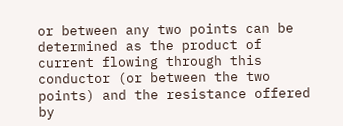or between any two points can be determined as the product of current flowing through this conductor (or between the two points) and the resistance offered by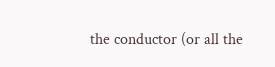the conductor (or all the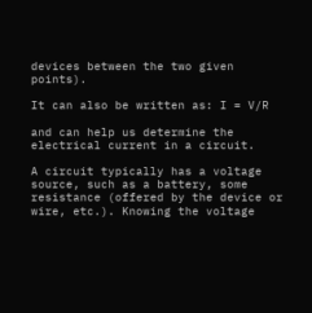devices between the two given points).

It can also be written as: I = V/R

and can help us determine the electrical current in a circuit.

A circuit typically has a voltage source, such as a battery, some resistance (offered by the device or wire, etc.). Knowing the voltage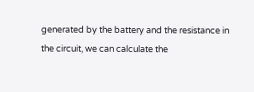generated by the battery and the resistance in the circuit, we can calculate the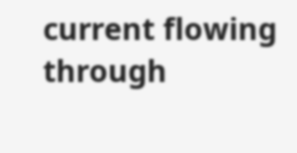current flowing through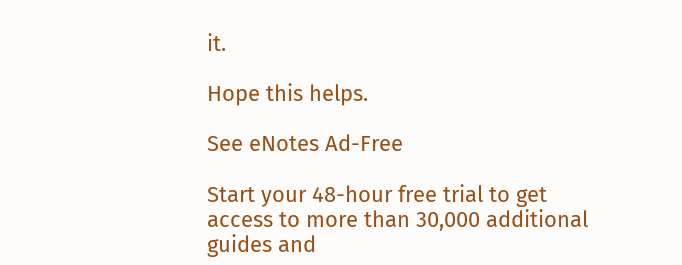it.

Hope this helps.

See eNotes Ad-Free

Start your 48-hour free trial to get access to more than 30,000 additional guides and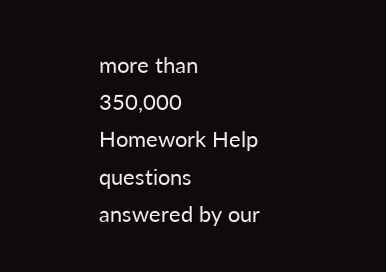more than 350,000 Homework Help questions answered by our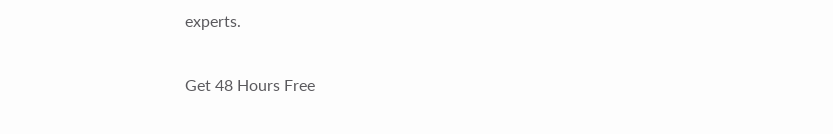experts.

Get 48 Hours Free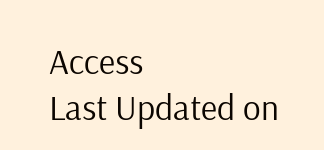Access
Last Updated on